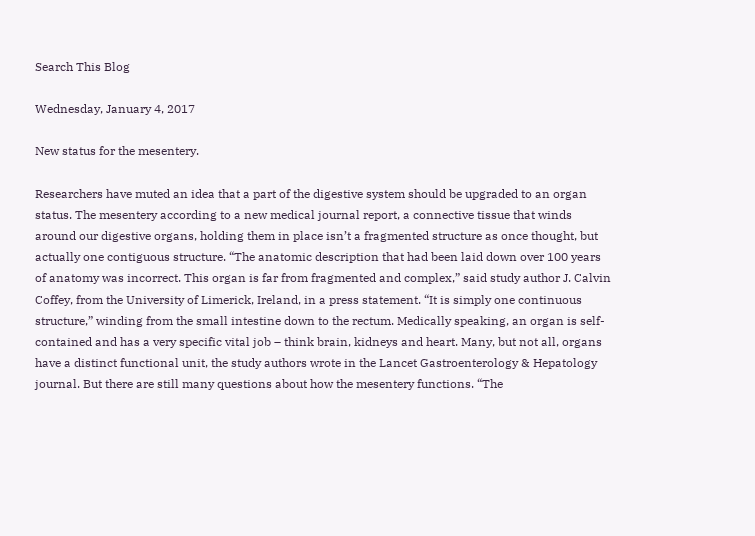Search This Blog

Wednesday, January 4, 2017

New status for the mesentery.

Researchers have muted an idea that a part of the digestive system should be upgraded to an organ status. The mesentery according to a new medical journal report, a connective tissue that winds around our digestive organs, holding them in place isn’t a fragmented structure as once thought, but actually one contiguous structure. “The anatomic description that had been laid down over 100 years of anatomy was incorrect. This organ is far from fragmented and complex,” said study author J. Calvin Coffey, from the University of Limerick, Ireland, in a press statement. “It is simply one continuous structure,” winding from the small intestine down to the rectum. Medically speaking, an organ is self-contained and has a very specific vital job – think brain, kidneys and heart. Many, but not all, organs have a distinct functional unit, the study authors wrote in the Lancet Gastroenterology & Hepatology journal. But there are still many questions about how the mesentery functions. “The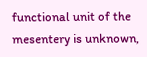functional unit of the mesentery is unknown,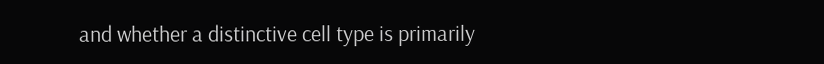and whether a distinctive cell type is primarily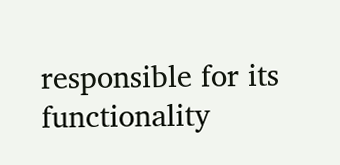responsible for its functionality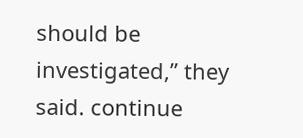should be investigated,” they said. continue